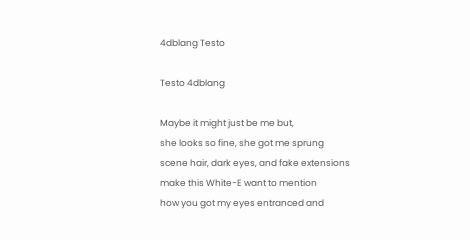4dblang Testo

Testo 4dblang

Maybe it might just be me but,
she looks so fine, she got me sprung
scene hair, dark eyes, and fake extensions
make this White-E want to mention
how you got my eyes entranced and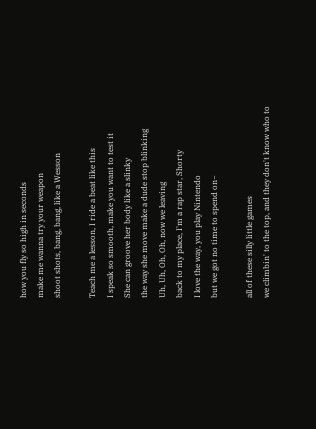how you fly so high in seconds
make me wanna try your weapon
shoot shots, bang, bang, like a Wesson

Teach me a lesson, I ride a beat like this
I speak so smooth, make you want to test it
She can groove her body like a slinky
the way she move make a dude stop blinking
Uh, Uh, Oh, Oh, now we leaving
back to my place, I'm a rap star, Shorty
I love the way, you play Nintendo
but we got no time to spend on~

all of these silly little games
we climbin' to the top, and they don't know who to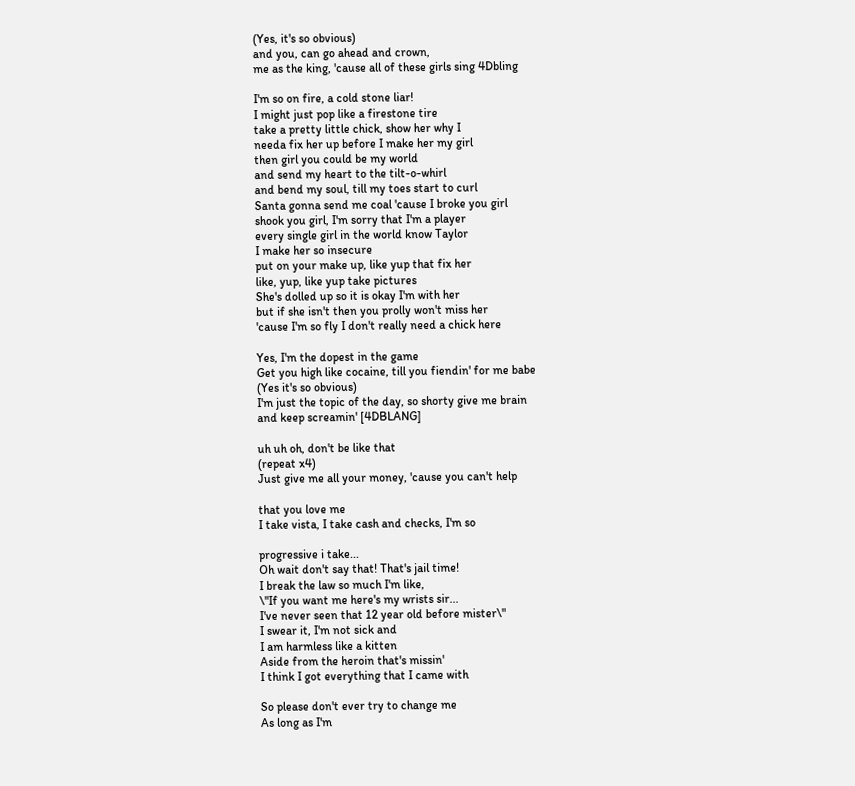(Yes, it's so obvious)
and you, can go ahead and crown,
me as the king, 'cause all of these girls sing 4Dbling

I'm so on fire, a cold stone liar!
I might just pop like a firestone tire
take a pretty little chick, show her why I
needa fix her up before I make her my girl
then girl you could be my world
and send my heart to the tilt-o-whirl
and bend my soul, till my toes start to curl
Santa gonna send me coal 'cause I broke you girl
shook you girl, I'm sorry that I'm a player
every single girl in the world know Taylor
I make her so insecure
put on your make up, like yup that fix her
like, yup, like yup take pictures
She's dolled up so it is okay I'm with her
but if she isn't then you prolly won't miss her
'cause I'm so fly I don't really need a chick here

Yes, I'm the dopest in the game
Get you high like cocaine, till you fiendin' for me babe
(Yes it's so obvious)
I'm just the topic of the day, so shorty give me brain
and keep screamin' [4DBLANG]

uh uh oh, don't be like that
(repeat x4)
Just give me all your money, 'cause you can't help

that you love me
I take vista, I take cash and checks, I'm so

progressive i take...
Oh wait don't say that! That's jail time!
I break the law so much I'm like,
\"If you want me here's my wrists sir...
I've never seen that 12 year old before mister\"
I swear it, I'm not sick and
I am harmless like a kitten
Aside from the heroin that's missin'
I think I got everything that I came with

So please don't ever try to change me
As long as I'm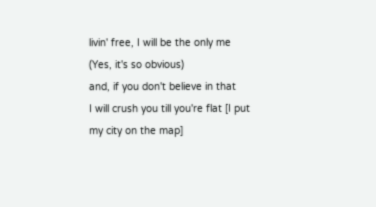livin' free, I will be the only me
(Yes, it's so obvious)
and, if you don't believe in that
I will crush you till you're flat [I put my city on the map]